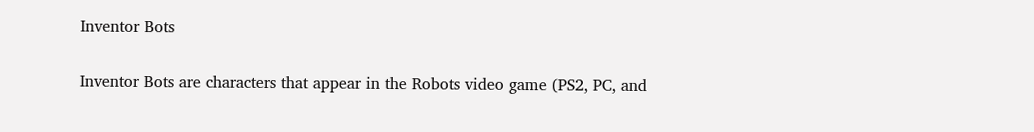Inventor Bots

Inventor Bots are characters that appear in the Robots video game (PS2, PC, and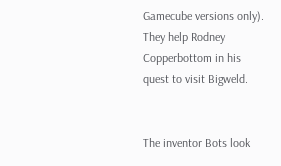Gamecube versions only). They help Rodney Copperbottom in his quest to visit Bigweld.


The inventor Bots look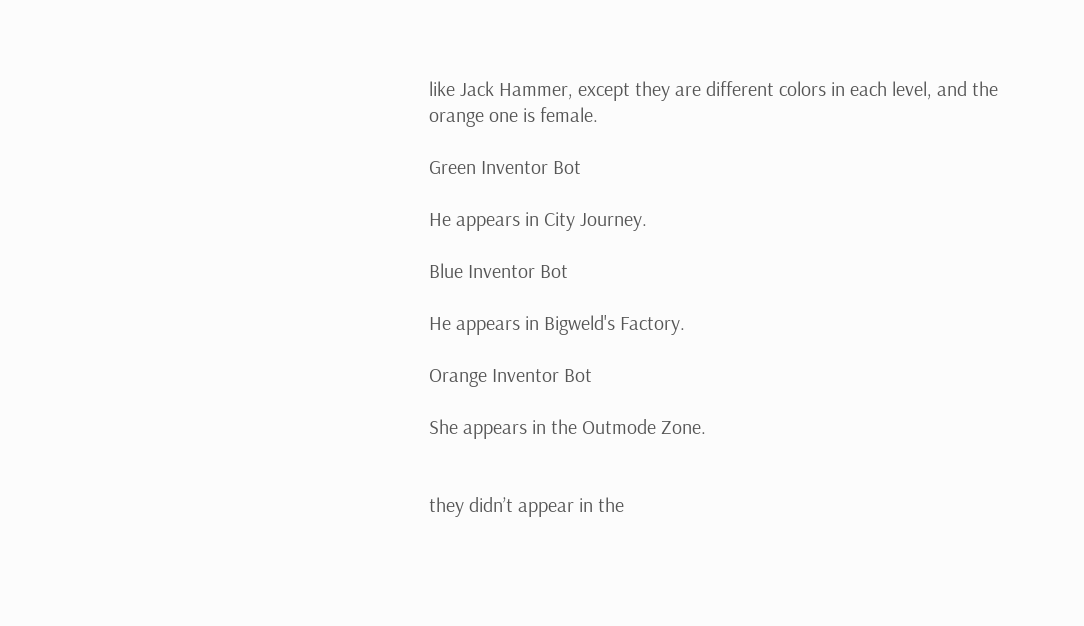like Jack Hammer, except they are different colors in each level, and the orange one is female.

Green Inventor Bot

He appears in City Journey.

Blue Inventor Bot

He appears in Bigweld's Factory.

Orange Inventor Bot

She appears in the Outmode Zone.


they didn’t appear in the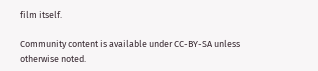film itself.

Community content is available under CC-BY-SA unless otherwise noted.